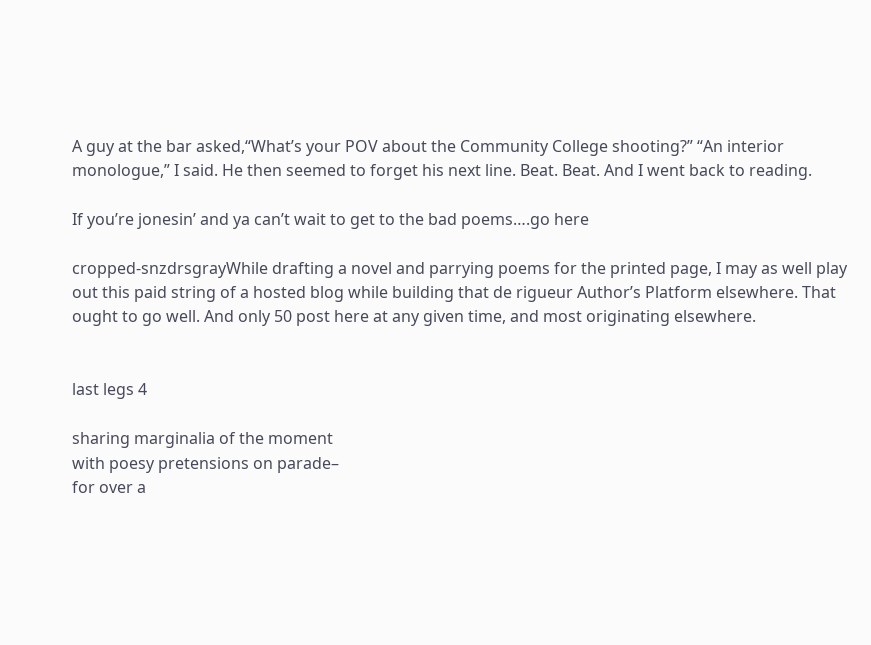A guy at the bar asked,“What’s your POV about the Community College shooting?” “An interior monologue,” I said. He then seemed to forget his next line. Beat. Beat. And I went back to reading.

If you’re jonesin’ and ya can’t wait to get to the bad poems….go here

cropped-snzdrsgrayWhile drafting a novel and parrying poems for the printed page, I may as well play out this paid string of a hosted blog while building that de rigueur Author’s Platform elsewhere. That ought to go well. And only 50 post here at any given time, and most originating elsewhere.


last legs 4

sharing marginalia of the moment
with poesy pretensions on parade–
for over a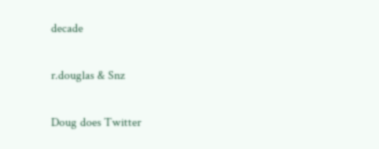decade

r.douglas & Snz

Doug does Twitter